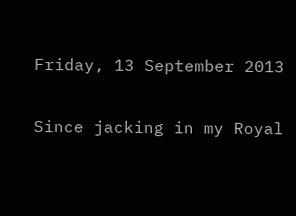Friday, 13 September 2013


Since jacking in my Royal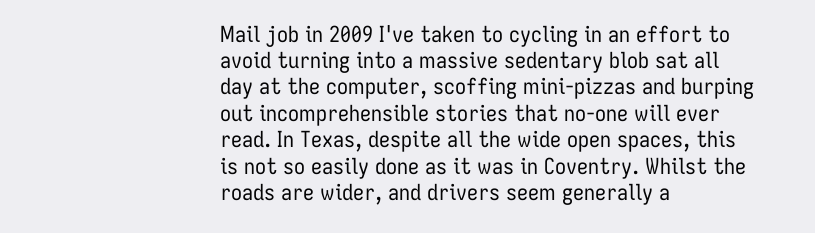Mail job in 2009 I've taken to cycling in an effort to avoid turning into a massive sedentary blob sat all day at the computer, scoffing mini-pizzas and burping out incomprehensible stories that no-one will ever read. In Texas, despite all the wide open spaces, this is not so easily done as it was in Coventry. Whilst the roads are wider, and drivers seem generally a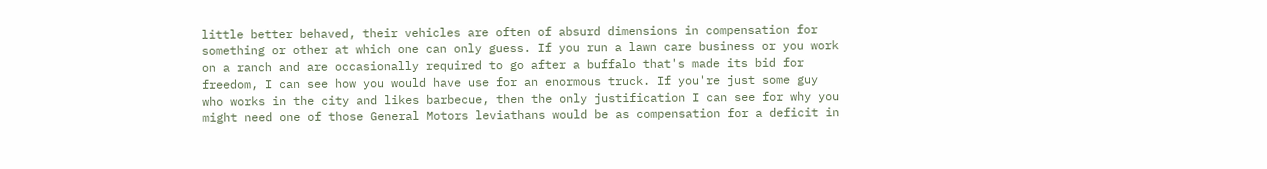little better behaved, their vehicles are often of absurd dimensions in compensation for something or other at which one can only guess. If you run a lawn care business or you work on a ranch and are occasionally required to go after a buffalo that's made its bid for freedom, I can see how you would have use for an enormous truck. If you're just some guy who works in the city and likes barbecue, then the only justification I can see for why you might need one of those General Motors leviathans would be as compensation for a deficit in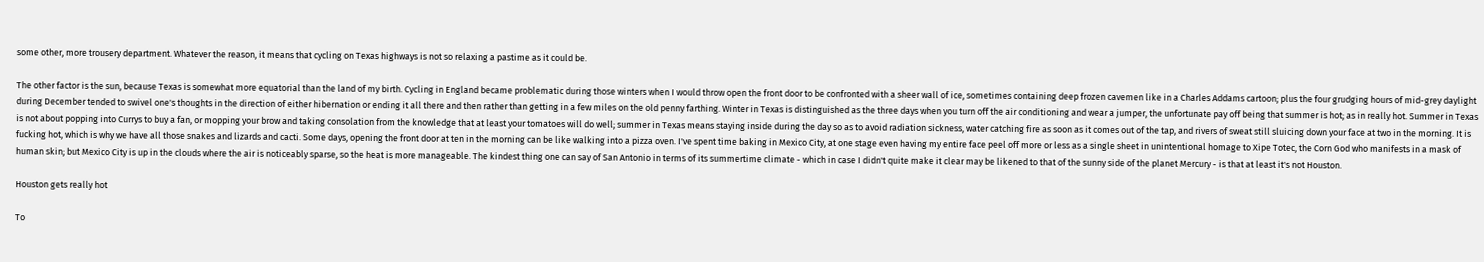some other, more trousery department. Whatever the reason, it means that cycling on Texas highways is not so relaxing a pastime as it could be.

The other factor is the sun, because Texas is somewhat more equatorial than the land of my birth. Cycling in England became problematic during those winters when I would throw open the front door to be confronted with a sheer wall of ice, sometimes containing deep frozen cavemen like in a Charles Addams cartoon; plus the four grudging hours of mid-grey daylight during December tended to swivel one's thoughts in the direction of either hibernation or ending it all there and then rather than getting in a few miles on the old penny farthing. Winter in Texas is distinguished as the three days when you turn off the air conditioning and wear a jumper, the unfortunate pay off being that summer is hot; as in really hot. Summer in Texas is not about popping into Currys to buy a fan, or mopping your brow and taking consolation from the knowledge that at least your tomatoes will do well; summer in Texas means staying inside during the day so as to avoid radiation sickness, water catching fire as soon as it comes out of the tap, and rivers of sweat still sluicing down your face at two in the morning. It is fucking hot, which is why we have all those snakes and lizards and cacti. Some days, opening the front door at ten in the morning can be like walking into a pizza oven. I've spent time baking in Mexico City, at one stage even having my entire face peel off more or less as a single sheet in unintentional homage to Xipe Totec, the Corn God who manifests in a mask of human skin; but Mexico City is up in the clouds where the air is noticeably sparse, so the heat is more manageable. The kindest thing one can say of San Antonio in terms of its summertime climate - which in case I didn't quite make it clear may be likened to that of the sunny side of the planet Mercury - is that at least it's not Houston.

Houston gets really hot

To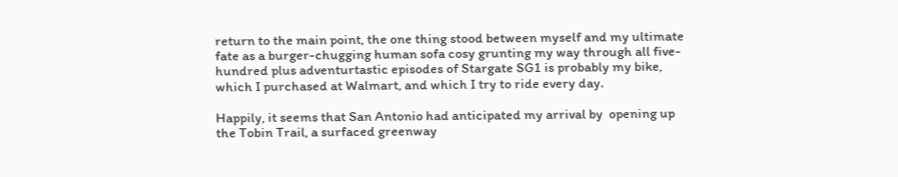return to the main point, the one thing stood between myself and my ultimate fate as a burger-chugging human sofa cosy grunting my way through all five-hundred plus adventurtastic episodes of Stargate SG1 is probably my bike, which I purchased at Walmart, and which I try to ride every day.

Happily, it seems that San Antonio had anticipated my arrival by  opening up the Tobin Trail, a surfaced greenway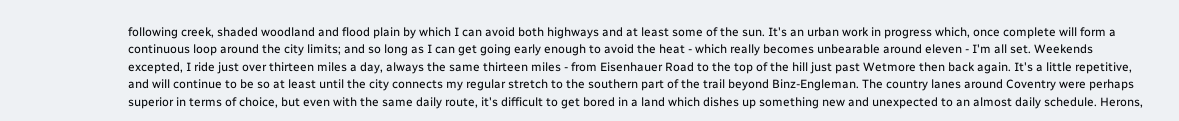following creek, shaded woodland and flood plain by which I can avoid both highways and at least some of the sun. It's an urban work in progress which, once complete will form a continuous loop around the city limits; and so long as I can get going early enough to avoid the heat - which really becomes unbearable around eleven - I'm all set. Weekends excepted, I ride just over thirteen miles a day, always the same thirteen miles - from Eisenhauer Road to the top of the hill just past Wetmore then back again. It's a little repetitive, and will continue to be so at least until the city connects my regular stretch to the southern part of the trail beyond Binz-Engleman. The country lanes around Coventry were perhaps superior in terms of choice, but even with the same daily route, it's difficult to get bored in a land which dishes up something new and unexpected to an almost daily schedule. Herons,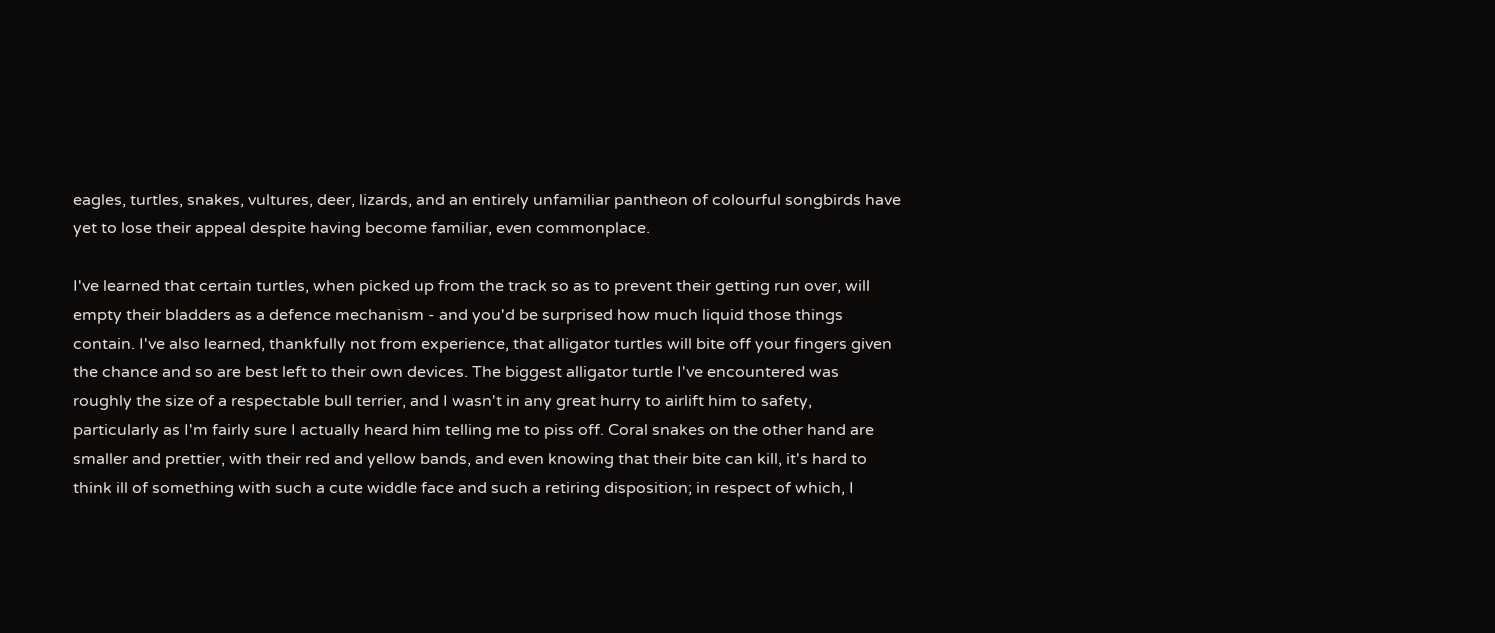eagles, turtles, snakes, vultures, deer, lizards, and an entirely unfamiliar pantheon of colourful songbirds have yet to lose their appeal despite having become familiar, even commonplace.

I've learned that certain turtles, when picked up from the track so as to prevent their getting run over, will empty their bladders as a defence mechanism - and you'd be surprised how much liquid those things contain. I've also learned, thankfully not from experience, that alligator turtles will bite off your fingers given the chance and so are best left to their own devices. The biggest alligator turtle I've encountered was roughly the size of a respectable bull terrier, and I wasn't in any great hurry to airlift him to safety, particularly as I'm fairly sure I actually heard him telling me to piss off. Coral snakes on the other hand are smaller and prettier, with their red and yellow bands, and even knowing that their bite can kill, it's hard to think ill of something with such a cute widdle face and such a retiring disposition; in respect of which, I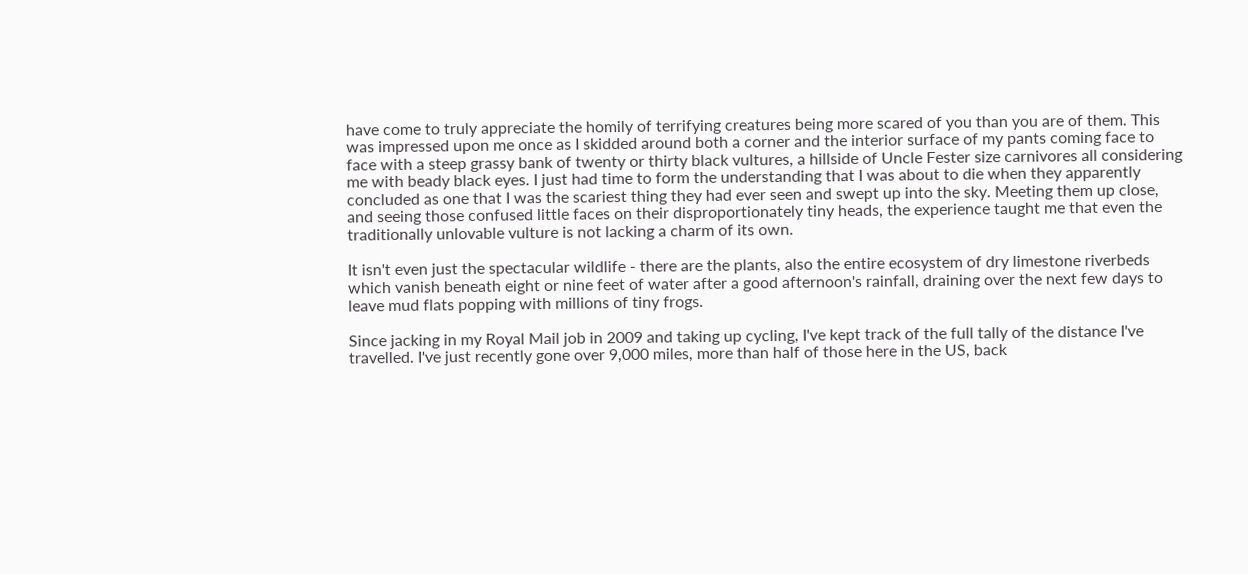have come to truly appreciate the homily of terrifying creatures being more scared of you than you are of them. This was impressed upon me once as I skidded around both a corner and the interior surface of my pants coming face to face with a steep grassy bank of twenty or thirty black vultures, a hillside of Uncle Fester size carnivores all considering me with beady black eyes. I just had time to form the understanding that I was about to die when they apparently concluded as one that I was the scariest thing they had ever seen and swept up into the sky. Meeting them up close, and seeing those confused little faces on their disproportionately tiny heads, the experience taught me that even the traditionally unlovable vulture is not lacking a charm of its own.

It isn't even just the spectacular wildlife - there are the plants, also the entire ecosystem of dry limestone riverbeds which vanish beneath eight or nine feet of water after a good afternoon's rainfall, draining over the next few days to leave mud flats popping with millions of tiny frogs.

Since jacking in my Royal Mail job in 2009 and taking up cycling, I've kept track of the full tally of the distance I've travelled. I've just recently gone over 9,000 miles, more than half of those here in the US, back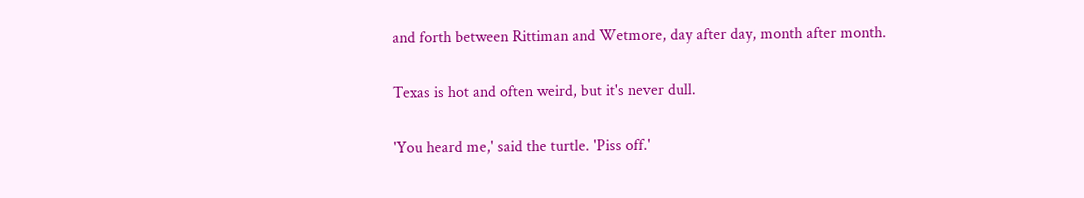and forth between Rittiman and Wetmore, day after day, month after month.

Texas is hot and often weird, but it's never dull.

'You heard me,' said the turtle. 'Piss off.'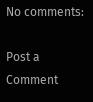No comments:

Post a Comment